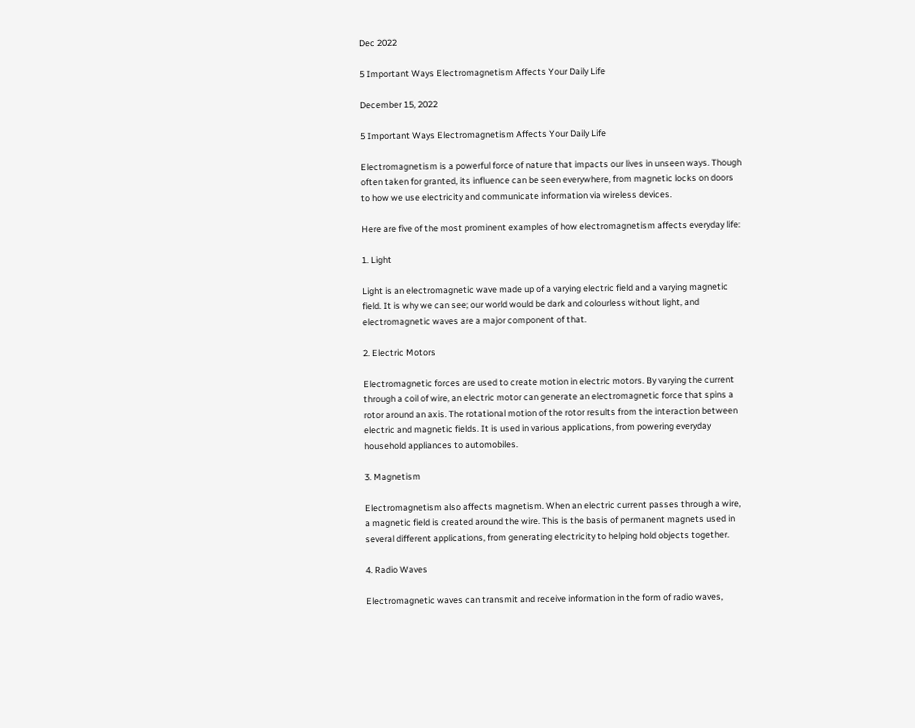Dec 2022

5 Important Ways Electromagnetism Affects Your Daily Life

December 15, 2022

5 Important Ways Electromagnetism Affects Your Daily Life

Electromagnetism is a powerful force of nature that impacts our lives in unseen ways. Though often taken for granted, its influence can be seen everywhere, from magnetic locks on doors to how we use electricity and communicate information via wireless devices.

Here are five of the most prominent examples of how electromagnetism affects everyday life:

1. Light

Light is an electromagnetic wave made up of a varying electric field and a varying magnetic field. It is why we can see; our world would be dark and colourless without light, and electromagnetic waves are a major component of that.

2. Electric Motors

Electromagnetic forces are used to create motion in electric motors. By varying the current through a coil of wire, an electric motor can generate an electromagnetic force that spins a rotor around an axis. The rotational motion of the rotor results from the interaction between electric and magnetic fields. It is used in various applications, from powering everyday household appliances to automobiles.

3. Magnetism

Electromagnetism also affects magnetism. When an electric current passes through a wire, a magnetic field is created around the wire. This is the basis of permanent magnets used in several different applications, from generating electricity to helping hold objects together.

4. Radio Waves

Electromagnetic waves can transmit and receive information in the form of radio waves,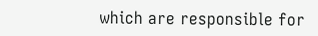which are responsible for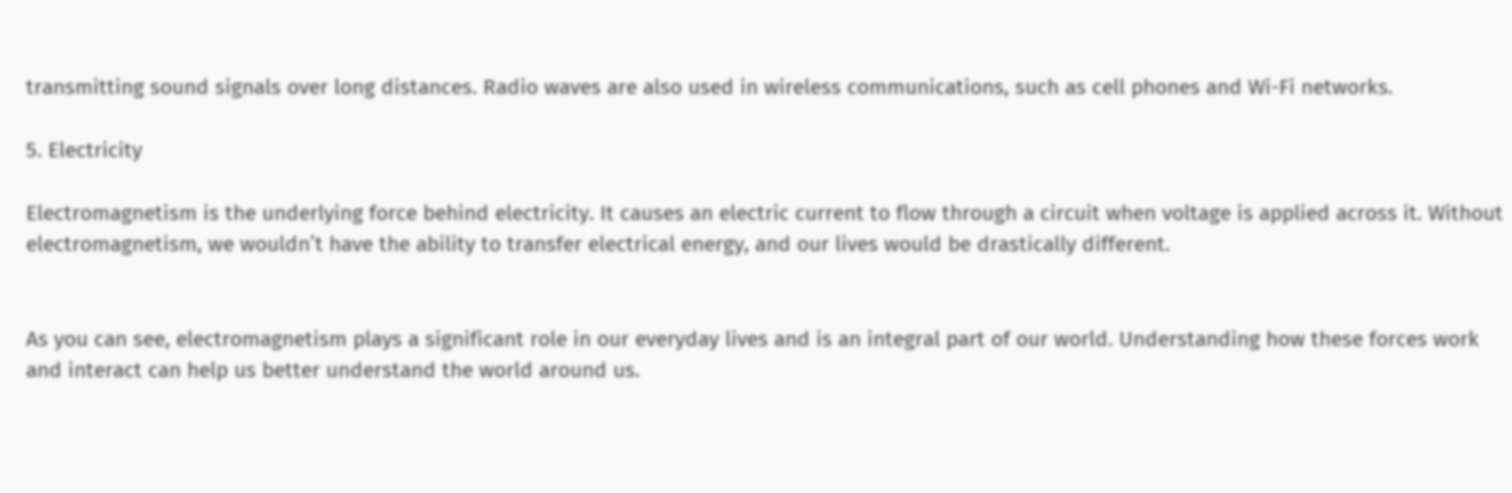transmitting sound signals over long distances. Radio waves are also used in wireless communications, such as cell phones and Wi-Fi networks.

5. Electricity

Electromagnetism is the underlying force behind electricity. It causes an electric current to flow through a circuit when voltage is applied across it. Without electromagnetism, we wouldn’t have the ability to transfer electrical energy, and our lives would be drastically different.


As you can see, electromagnetism plays a significant role in our everyday lives and is an integral part of our world. Understanding how these forces work and interact can help us better understand the world around us.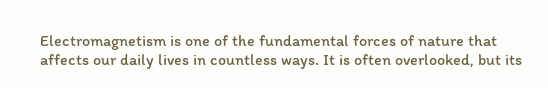Electromagnetism is one of the fundamental forces of nature that affects our daily lives in countless ways. It is often overlooked, but its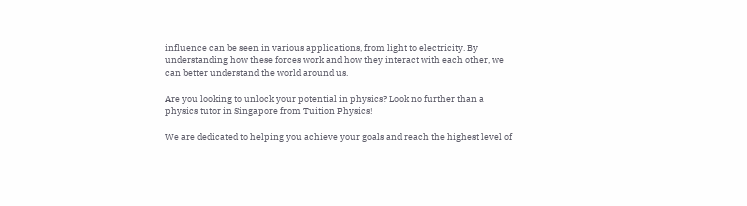influence can be seen in various applications, from light to electricity. By understanding how these forces work and how they interact with each other, we can better understand the world around us.

Are you looking to unlock your potential in physics? Look no further than a physics tutor in Singapore from Tuition Physics!

We are dedicated to helping you achieve your goals and reach the highest level of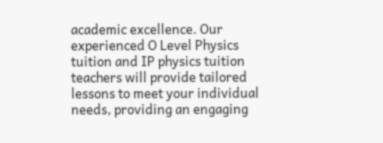academic excellence. Our experienced O Level Physics tuition and IP physics tuition teachers will provide tailored lessons to meet your individual needs, providing an engaging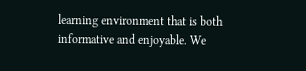learning environment that is both informative and enjoyable. We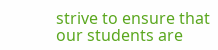strive to ensure that our students are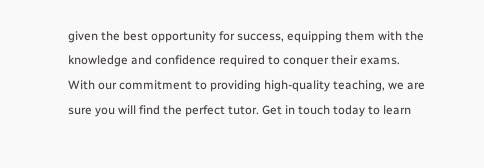given the best opportunity for success, equipping them with the knowledge and confidence required to conquer their exams. With our commitment to providing high-quality teaching, we are sure you will find the perfect tutor. Get in touch today to learn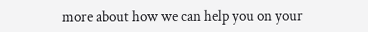more about how we can help you on your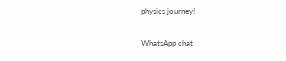physics journey!

WhatsApp chat